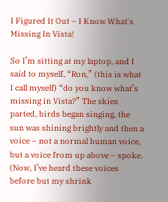I Figured It Out – I Know What's Missing In Vista!

So I’m sitting at my laptop, and I said to myself, “Ron,” (this is what I call myself) “do you know what’s missing in Vista?” The skies parted, birds began singing, the sun was shining brightly and then a voice – not a normal human voice, but a voice from up above – spoke. (Now, I’ve heard these voices before but my shrink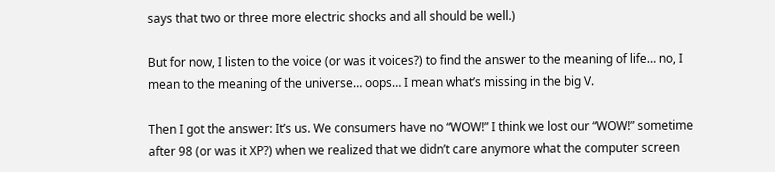says that two or three more electric shocks and all should be well.)

But for now, I listen to the voice (or was it voices?) to find the answer to the meaning of life… no, I mean to the meaning of the universe… oops… I mean what’s missing in the big V.

Then I got the answer: It’s us. We consumers have no “WOW!” I think we lost our “WOW!” sometime after 98 (or was it XP?) when we realized that we didn’t care anymore what the computer screen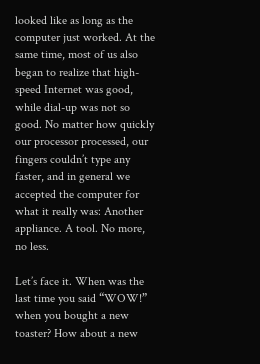looked like as long as the computer just worked. At the same time, most of us also began to realize that high-speed Internet was good, while dial-up was not so good. No matter how quickly our processor processed, our fingers couldn’t type any faster, and in general we accepted the computer for what it really was: Another appliance. A tool. No more, no less.

Let’s face it. When was the last time you said “WOW!” when you bought a new toaster? How about a new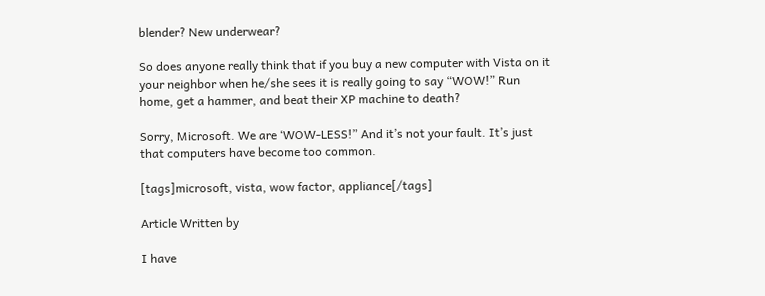blender? New underwear?

So does anyone really think that if you buy a new computer with Vista on it your neighbor when he/she sees it is really going to say “WOW!” Run home, get a hammer, and beat their XP machine to death?

Sorry, Microsoft. We are ‘WOW-LESS!” And it’s not your fault. It’s just that computers have become too common.

[tags]microsoft, vista, wow factor, appliance[/tags]

Article Written by

I have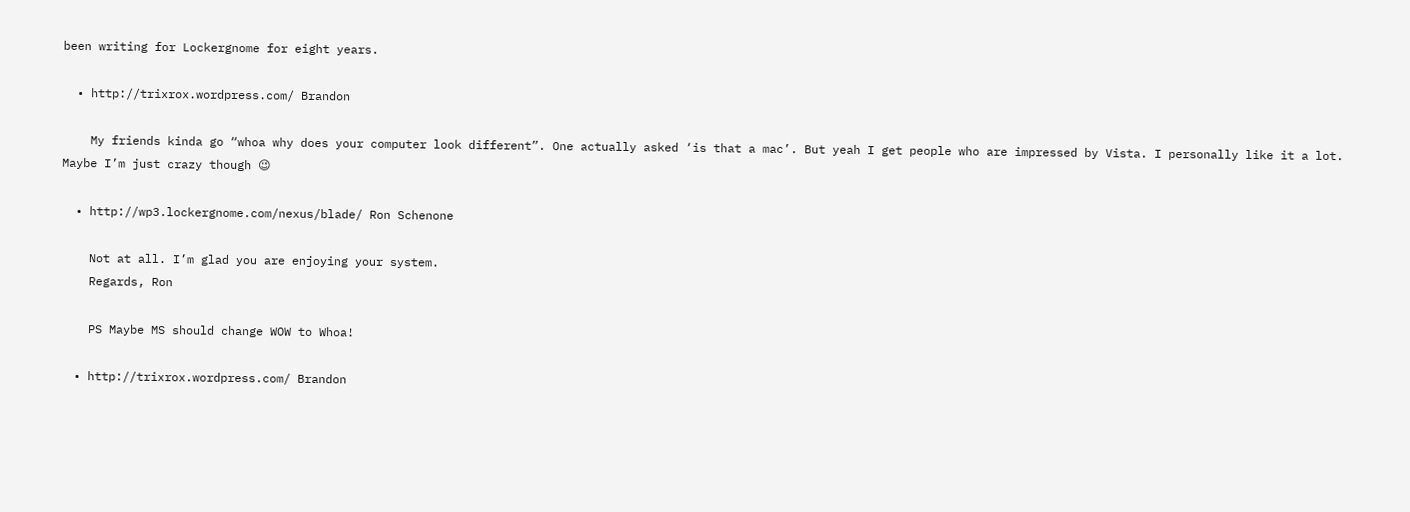been writing for Lockergnome for eight years.

  • http://trixrox.wordpress.com/ Brandon

    My friends kinda go “whoa why does your computer look different”. One actually asked ‘is that a mac’. But yeah I get people who are impressed by Vista. I personally like it a lot. Maybe I’m just crazy though 😉

  • http://wp3.lockergnome.com/nexus/blade/ Ron Schenone

    Not at all. I’m glad you are enjoying your system.
    Regards, Ron

    PS Maybe MS should change WOW to Whoa!

  • http://trixrox.wordpress.com/ Brandon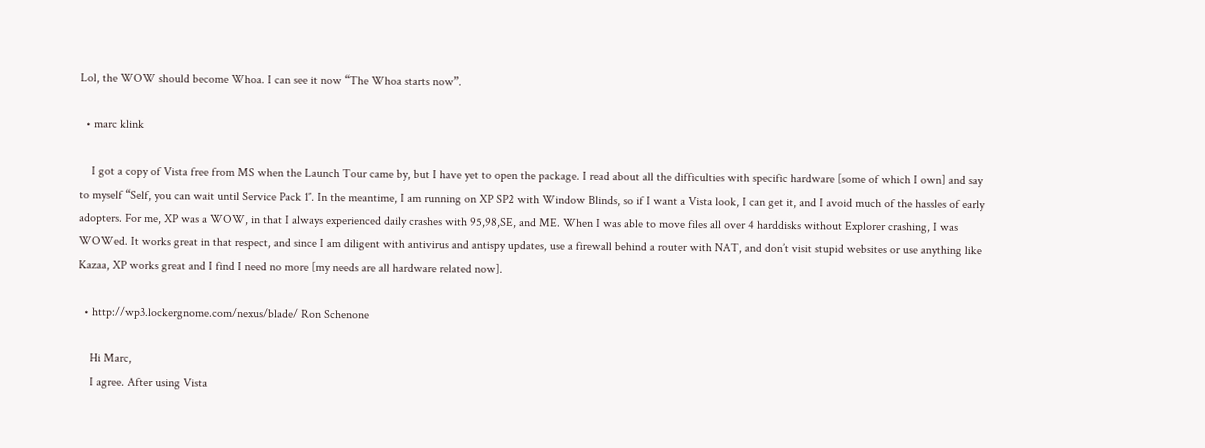Lol, the WOW should become Whoa. I can see it now “The Whoa starts now”.

  • marc klink

    I got a copy of Vista free from MS when the Launch Tour came by, but I have yet to open the package. I read about all the difficulties with specific hardware [some of which I own] and say to myself “Self, you can wait until Service Pack 1″. In the meantime, I am running on XP SP2 with Window Blinds, so if I want a Vista look, I can get it, and I avoid much of the hassles of early adopters. For me, XP was a WOW, in that I always experienced daily crashes with 95,98,SE, and ME. When I was able to move files all over 4 harddisks without Explorer crashing, I was WOWed. It works great in that respect, and since I am diligent with antivirus and antispy updates, use a firewall behind a router with NAT, and don’t visit stupid websites or use anything like Kazaa, XP works great and I find I need no more [my needs are all hardware related now].

  • http://wp3.lockergnome.com/nexus/blade/ Ron Schenone

    Hi Marc,
    I agree. After using Vista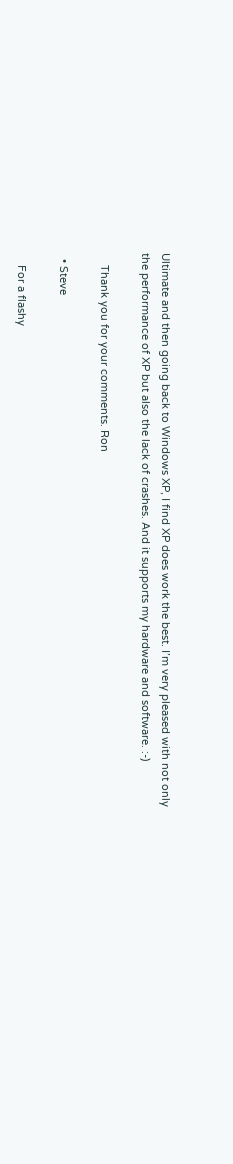Ultimate and then going back to Windows XP, I find XP does work the best. I’m very pleased with not only the performance of XP but also the lack of crashes. And it supports my hardware and software. :-)

    Thank you for your comments. Ron

  • Steve

    For a flashy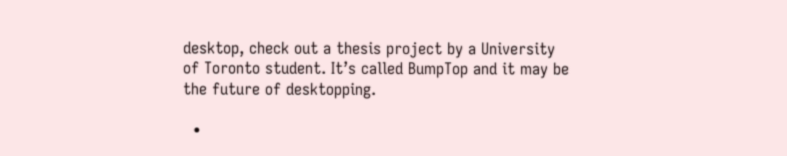desktop, check out a thesis project by a University of Toronto student. It’s called BumpTop and it may be the future of desktopping.

  •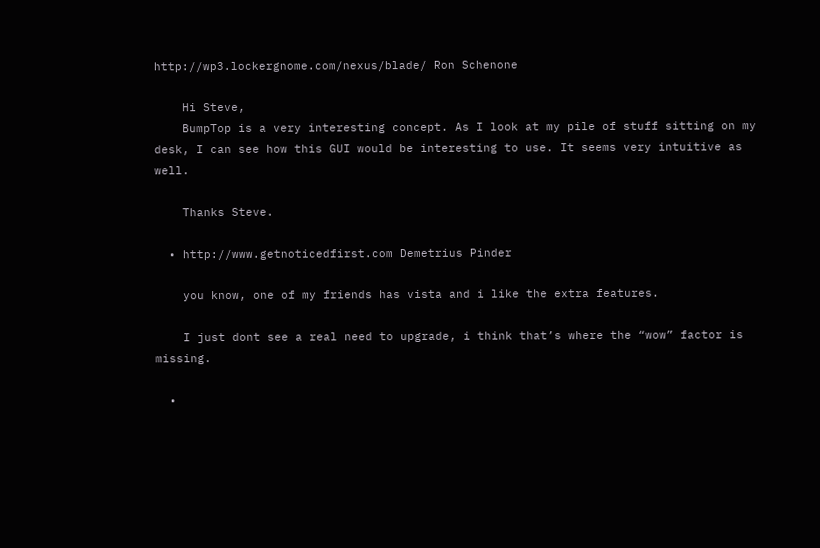http://wp3.lockergnome.com/nexus/blade/ Ron Schenone

    Hi Steve,
    BumpTop is a very interesting concept. As I look at my pile of stuff sitting on my desk, I can see how this GUI would be interesting to use. It seems very intuitive as well.

    Thanks Steve.

  • http://www.getnoticedfirst.com Demetrius Pinder

    you know, one of my friends has vista and i like the extra features.

    I just dont see a real need to upgrade, i think that’s where the “wow” factor is missing.

  •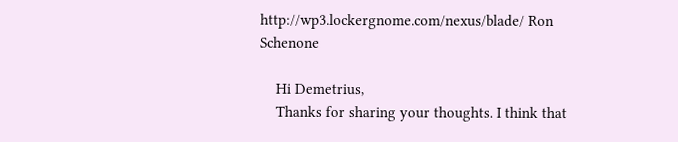http://wp3.lockergnome.com/nexus/blade/ Ron Schenone

    Hi Demetrius,
    Thanks for sharing your thoughts. I think that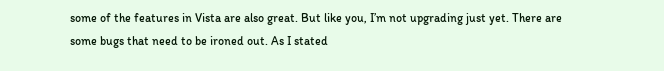some of the features in Vista are also great. But like you, I’m not upgrading just yet. There are some bugs that need to be ironed out. As I stated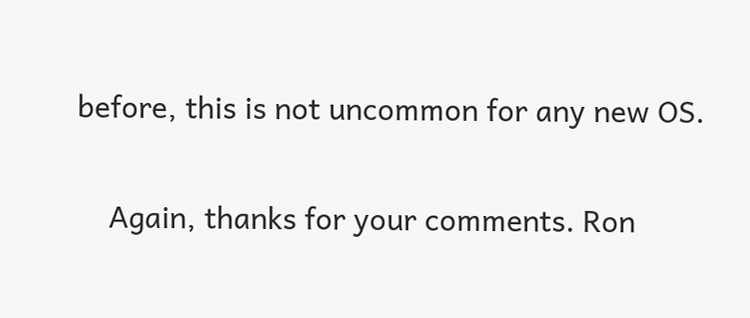before, this is not uncommon for any new OS.

    Again, thanks for your comments. Ron